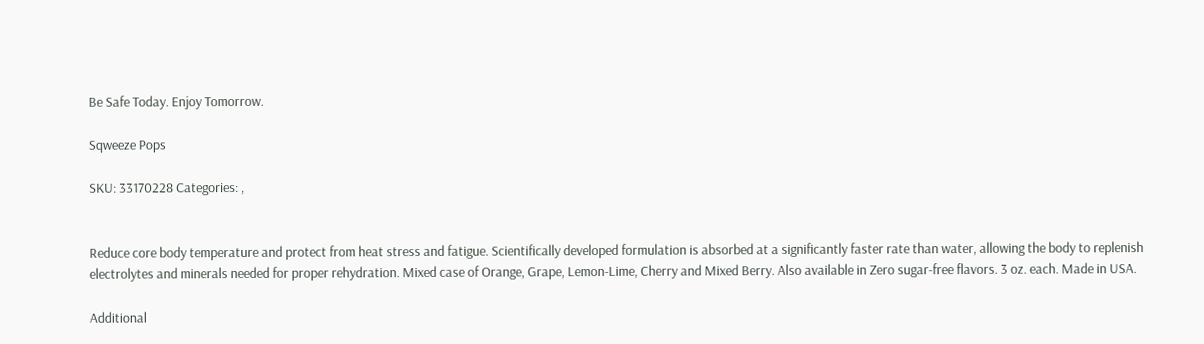Be Safe Today. Enjoy Tomorrow.

Sqweeze Pops

SKU: 33170228 Categories: ,


Reduce core body temperature and protect from heat stress and fatigue. Scientifically developed formulation is absorbed at a significantly faster rate than water, allowing the body to replenish electrolytes and minerals needed for proper rehydration. Mixed case of Orange, Grape, Lemon-Lime, Cherry and Mixed Berry. Also available in Zero sugar-free flavors. 3 oz. each. Made in USA.

Additional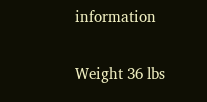information

Weight 36 lbs